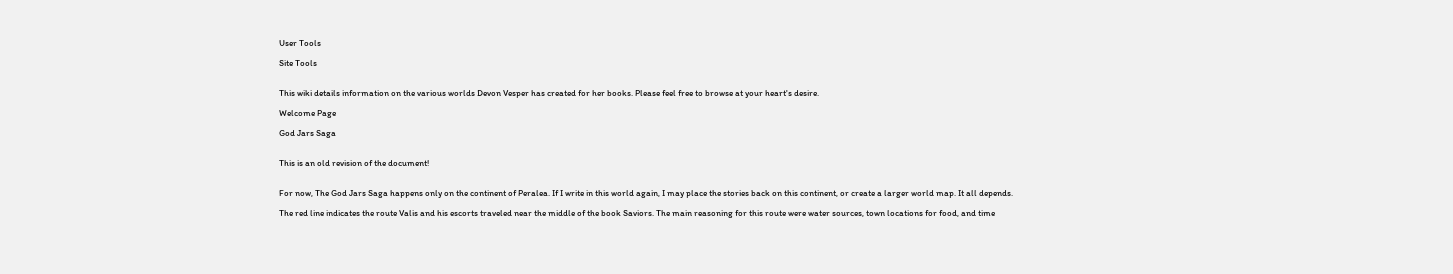User Tools

Site Tools


This wiki details information on the various worlds Devon Vesper has created for her books. Please feel free to browse at your heart's desire.

Welcome Page

God Jars Saga


This is an old revision of the document!


For now, The God Jars Saga happens only on the continent of Peralea. If I write in this world again, I may place the stories back on this continent, or create a larger world map. It all depends.

The red line indicates the route Valis and his escorts traveled near the middle of the book Saviors. The main reasoning for this route were water sources, town locations for food, and time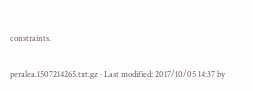constraints.

peralea.1507214265.txt.gz · Last modified: 2017/10/05 14:37 by